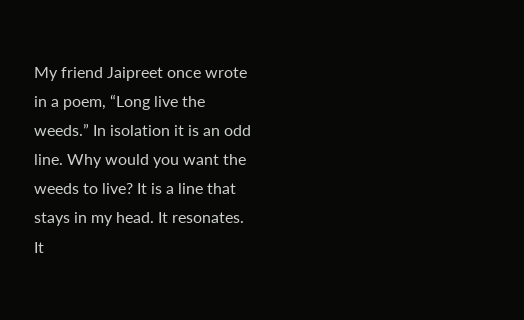My friend Jaipreet once wrote in a poem, “Long live the weeds.” In isolation it is an odd line. Why would you want the weeds to live? It is a line that stays in my head. It resonates. It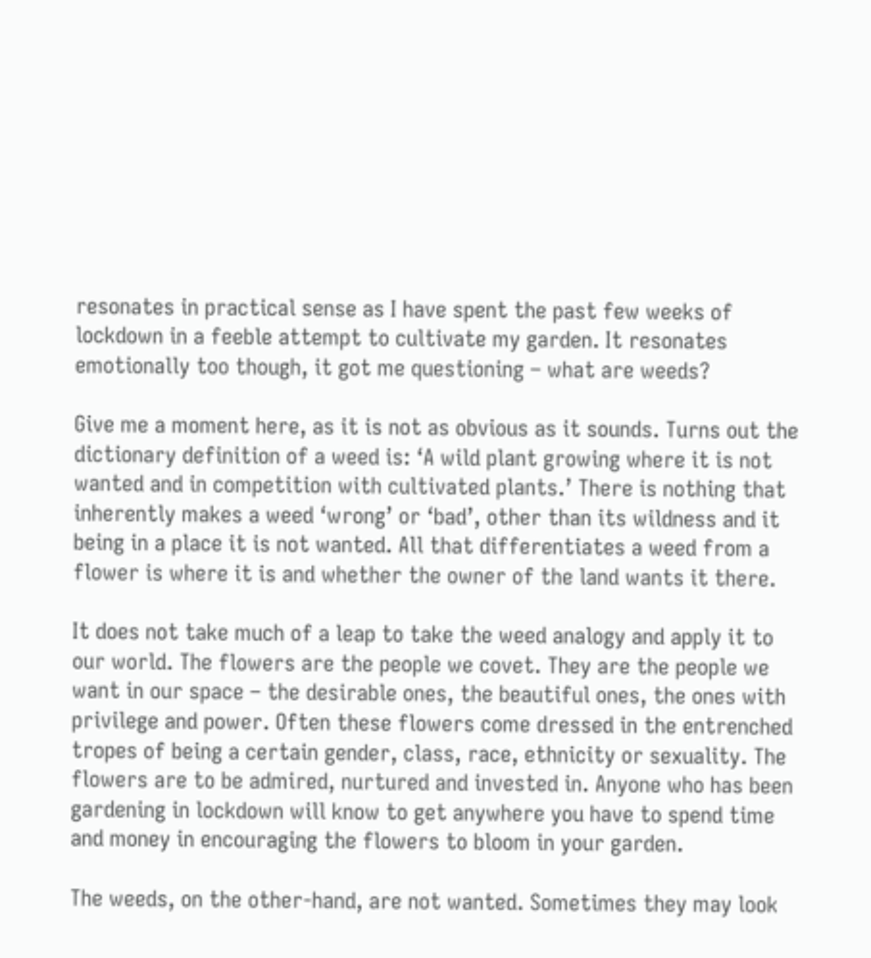resonates in practical sense as I have spent the past few weeks of lockdown in a feeble attempt to cultivate my garden. It resonates emotionally too though, it got me questioning – what are weeds?

Give me a moment here, as it is not as obvious as it sounds. Turns out the dictionary definition of a weed is: ‘A wild plant growing where it is not wanted and in competition with cultivated plants.’ There is nothing that inherently makes a weed ‘wrong’ or ‘bad’, other than its wildness and it being in a place it is not wanted. All that differentiates a weed from a flower is where it is and whether the owner of the land wants it there.

It does not take much of a leap to take the weed analogy and apply it to our world. The flowers are the people we covet. They are the people we want in our space – the desirable ones, the beautiful ones, the ones with privilege and power. Often these flowers come dressed in the entrenched tropes of being a certain gender, class, race, ethnicity or sexuality. The flowers are to be admired, nurtured and invested in. Anyone who has been gardening in lockdown will know to get anywhere you have to spend time and money in encouraging the flowers to bloom in your garden.

The weeds, on the other-hand, are not wanted. Sometimes they may look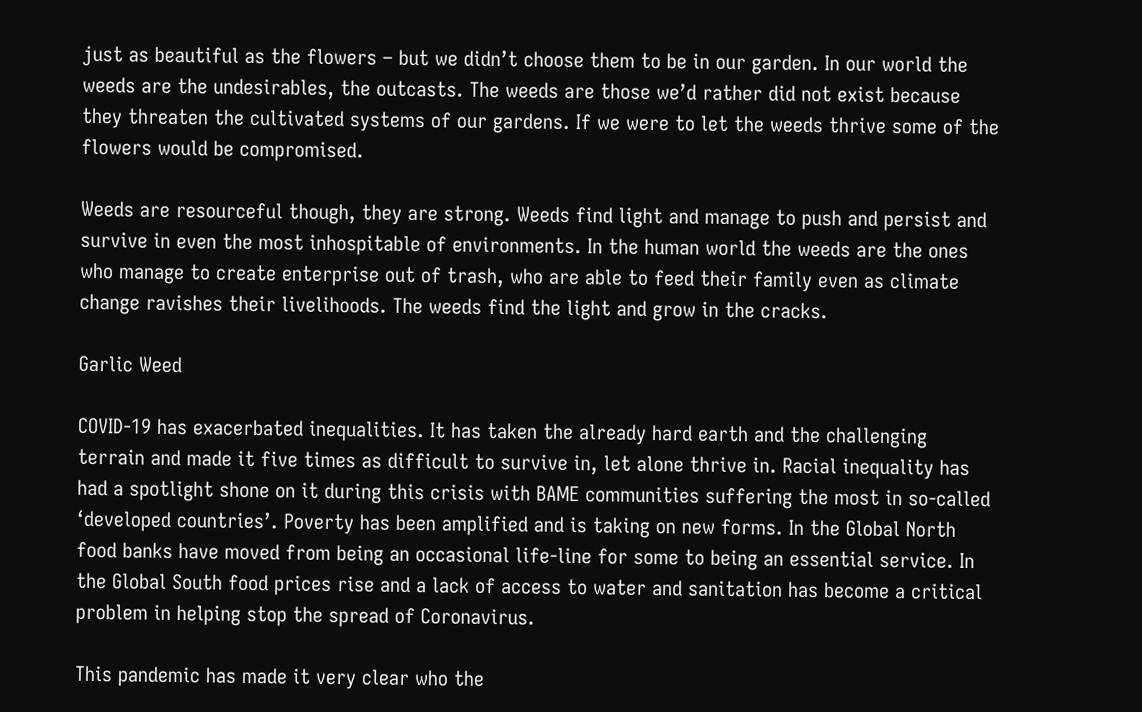just as beautiful as the flowers – but we didn’t choose them to be in our garden. In our world the weeds are the undesirables, the outcasts. The weeds are those we’d rather did not exist because they threaten the cultivated systems of our gardens. If we were to let the weeds thrive some of the flowers would be compromised.

Weeds are resourceful though, they are strong. Weeds find light and manage to push and persist and survive in even the most inhospitable of environments. In the human world the weeds are the ones who manage to create enterprise out of trash, who are able to feed their family even as climate change ravishes their livelihoods. The weeds find the light and grow in the cracks.

Garlic Weed

COVID-19 has exacerbated inequalities. It has taken the already hard earth and the challenging terrain and made it five times as difficult to survive in, let alone thrive in. Racial inequality has had a spotlight shone on it during this crisis with BAME communities suffering the most in so-called ‘developed countries’. Poverty has been amplified and is taking on new forms. In the Global North food banks have moved from being an occasional life-line for some to being an essential service. In the Global South food prices rise and a lack of access to water and sanitation has become a critical problem in helping stop the spread of Coronavirus.

This pandemic has made it very clear who the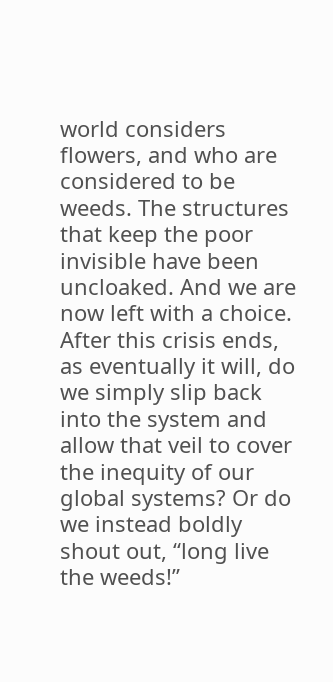world considers flowers, and who are considered to be weeds. The structures that keep the poor invisible have been uncloaked. And we are now left with a choice. After this crisis ends, as eventually it will, do we simply slip back into the system and allow that veil to cover the inequity of our global systems? Or do we instead boldly shout out, “long live the weeds!”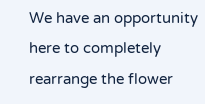We have an opportunity here to completely rearrange the flower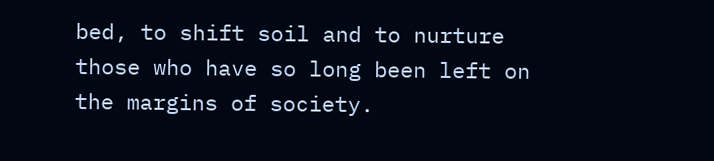bed, to shift soil and to nurture those who have so long been left on the margins of society.